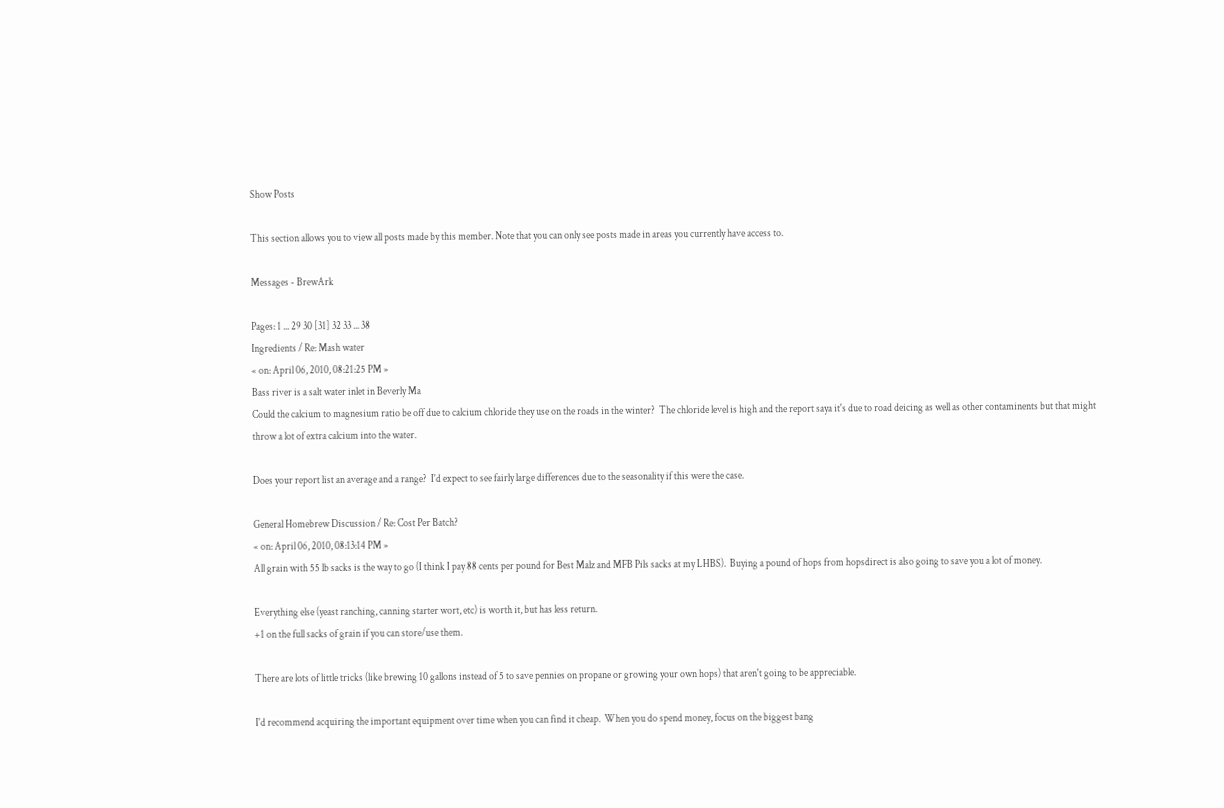Show Posts

This section allows you to view all posts made by this member. Note that you can only see posts made in areas you currently have access to.

Messages - BrewArk

Pages: 1 ... 29 30 [31] 32 33 ... 38
Ingredients / Re: Mash water
« on: April 06, 2010, 08:21:25 PM »
Bass river is a salt water inlet in Beverly Ma
Could the calcium to magnesium ratio be off due to calcium chloride they use on the roads in the winter?  The chloride level is high and the report saya it's due to road deicing as well as other contaminents but that might throw a lot of extra calcium into the water.

Does your report list an average and a range?  I'd expect to see fairly large differences due to the seasonality if this were the case.

General Homebrew Discussion / Re: Cost Per Batch?
« on: April 06, 2010, 08:13:14 PM »
All grain with 55 lb sacks is the way to go (I think I pay 88 cents per pound for Best Malz and MFB Pils sacks at my LHBS).  Buying a pound of hops from hopsdirect is also going to save you a lot of money.

Everything else (yeast ranching, canning starter wort, etc) is worth it, but has less return.
+1 on the full sacks of grain if you can store/use them.

There are lots of little tricks (like brewing 10 gallons instead of 5 to save pennies on propane or growing your own hops) that aren't going to be appreciable.

I'd recommend acquiring the important equipment over time when you can find it cheap.  When you do spend money, focus on the biggest bang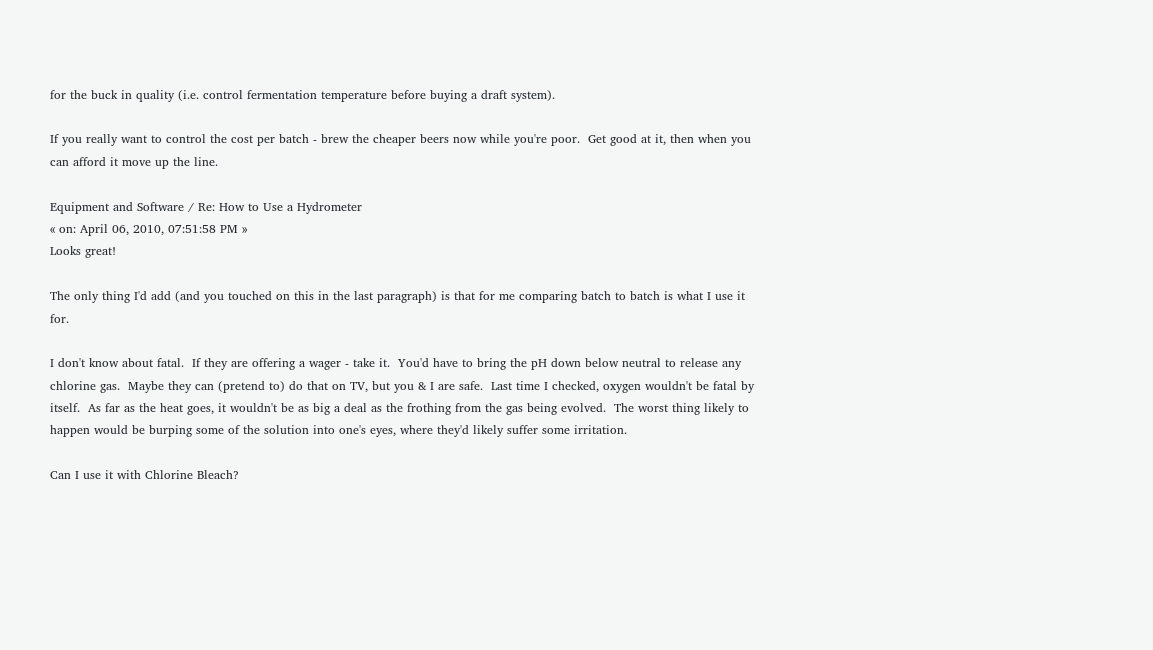for the buck in quality (i.e. control fermentation temperature before buying a draft system).

If you really want to control the cost per batch - brew the cheaper beers now while you're poor.  Get good at it, then when you can afford it move up the line.

Equipment and Software / Re: How to Use a Hydrometer
« on: April 06, 2010, 07:51:58 PM »
Looks great!

The only thing I'd add (and you touched on this in the last paragraph) is that for me comparing batch to batch is what I use it for.

I don't know about fatal.  If they are offering a wager - take it.  You'd have to bring the pH down below neutral to release any chlorine gas.  Maybe they can (pretend to) do that on TV, but you & I are safe.  Last time I checked, oxygen wouldn't be fatal by itself.  As far as the heat goes, it wouldn't be as big a deal as the frothing from the gas being evolved.  The worst thing likely to happen would be burping some of the solution into one's eyes, where they'd likely suffer some irritation.

Can I use it with Chlorine Bleach?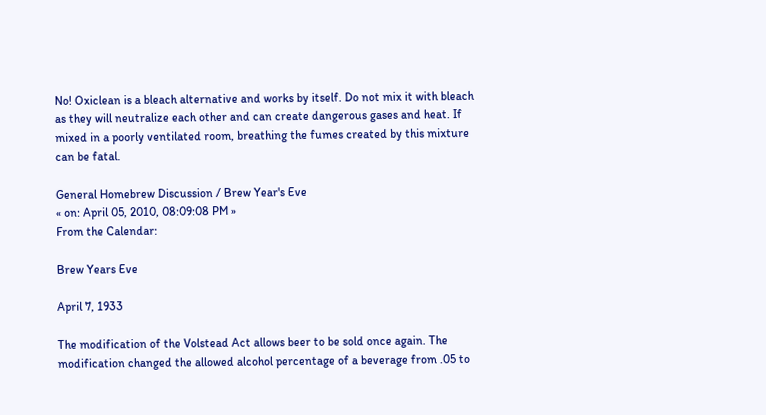No! Oxiclean is a bleach alternative and works by itself. Do not mix it with bleach as they will neutralize each other and can create dangerous gases and heat. If mixed in a poorly ventilated room, breathing the fumes created by this mixture can be fatal.

General Homebrew Discussion / Brew Year's Eve
« on: April 05, 2010, 08:09:08 PM »
From the Calendar:

Brew Years Eve

April 7, 1933

The modification of the Volstead Act allows beer to be sold once again. The modification changed the allowed alcohol percentage of a beverage from .05 to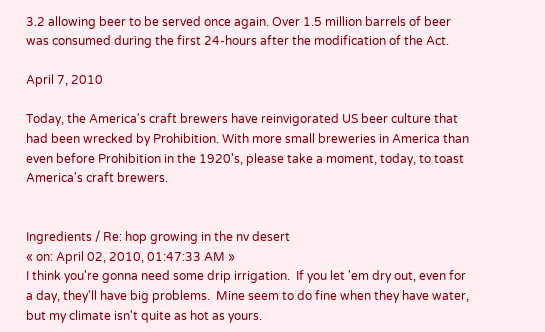3.2 allowing beer to be served once again. Over 1.5 million barrels of beer was consumed during the first 24-hours after the modification of the Act.

April 7, 2010

Today, the America's craft brewers have reinvigorated US beer culture that had been wrecked by Prohibition. With more small breweries in America than even before Prohibition in the 1920's, please take a moment, today, to toast America's craft brewers.


Ingredients / Re: hop growing in the nv desert
« on: April 02, 2010, 01:47:33 AM »
I think you're gonna need some drip irrigation.  If you let 'em dry out, even for a day, they'll have big problems.  Mine seem to do fine when they have water, but my climate isn't quite as hot as yours.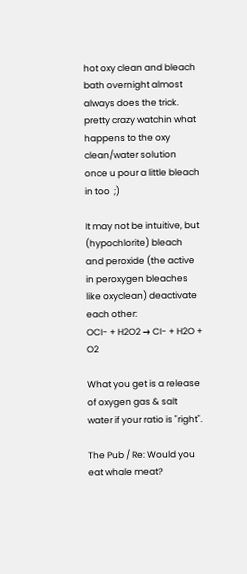hot oxy clean and bleach bath overnight almost always does the trick. pretty crazy watchin what happens to the oxy clean/water solution once u pour a little bleach in too  ;)

It may not be intuitive, but (hypochlorite) bleach and peroxide (the active in peroxygen bleaches like oxyclean) deactivate each other:
OCI- + H2O2 → CI- + H2O + O2

What you get is a release of oxygen gas & salt water if your ratio is "right".

The Pub / Re: Would you eat whale meat?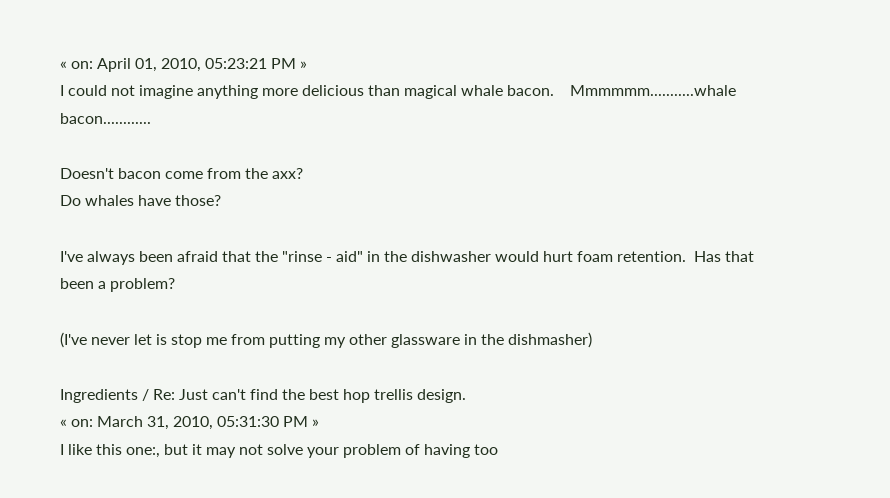« on: April 01, 2010, 05:23:21 PM »
I could not imagine anything more delicious than magical whale bacon.    Mmmmmm...........whale bacon............

Doesn't bacon come from the axx?
Do whales have those?

I've always been afraid that the "rinse - aid" in the dishwasher would hurt foam retention.  Has that been a problem?

(I've never let is stop me from putting my other glassware in the dishmasher)

Ingredients / Re: Just can't find the best hop trellis design.
« on: March 31, 2010, 05:31:30 PM »
I like this one:, but it may not solve your problem of having too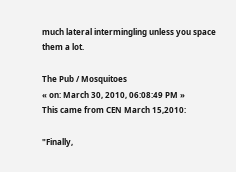much lateral intermingling unless you space them a lot.

The Pub / Mosquitoes
« on: March 30, 2010, 06:08:49 PM »
This came from CEN March 15,2010:

"Finally,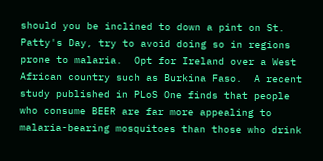should you be inclined to down a pint on St. Patty's Day, try to avoid doing so in regions prone to malaria.  Opt for Ireland over a West African country such as Burkina Faso.  A recent study published in PLoS One finds that people who consume BEER are far more appealing to malaria-bearing mosquitoes than those who drink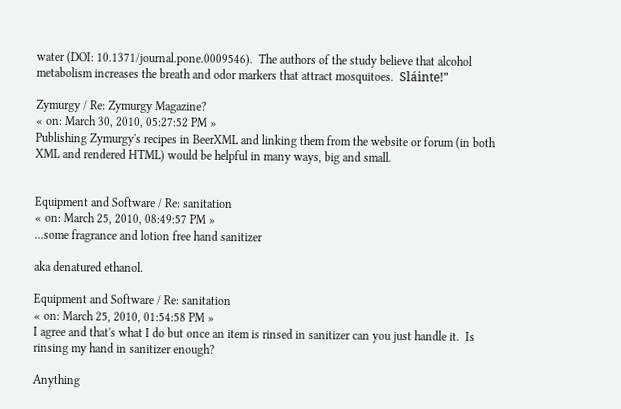water (DOI: 10.1371/journal.pone.0009546).  The authors of the study believe that alcohol metabolism increases the breath and odor markers that attract mosquitoes.  Sláinte!"

Zymurgy / Re: Zymurgy Magazine?
« on: March 30, 2010, 05:27:52 PM »
Publishing Zymurgy's recipes in BeerXML and linking them from the website or forum (in both XML and rendered HTML) would be helpful in many ways, big and small.


Equipment and Software / Re: sanitation
« on: March 25, 2010, 08:49:57 PM »
...some fragrance and lotion free hand sanitizer

aka denatured ethanol.

Equipment and Software / Re: sanitation
« on: March 25, 2010, 01:54:58 PM »
I agree and that's what I do but once an item is rinsed in sanitizer can you just handle it.  Is rinsing my hand in sanitizer enough?

Anything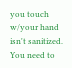you touch w/your hand isn't sanitized.  You need to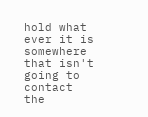hold what ever it is somewhere that isn't going to contact the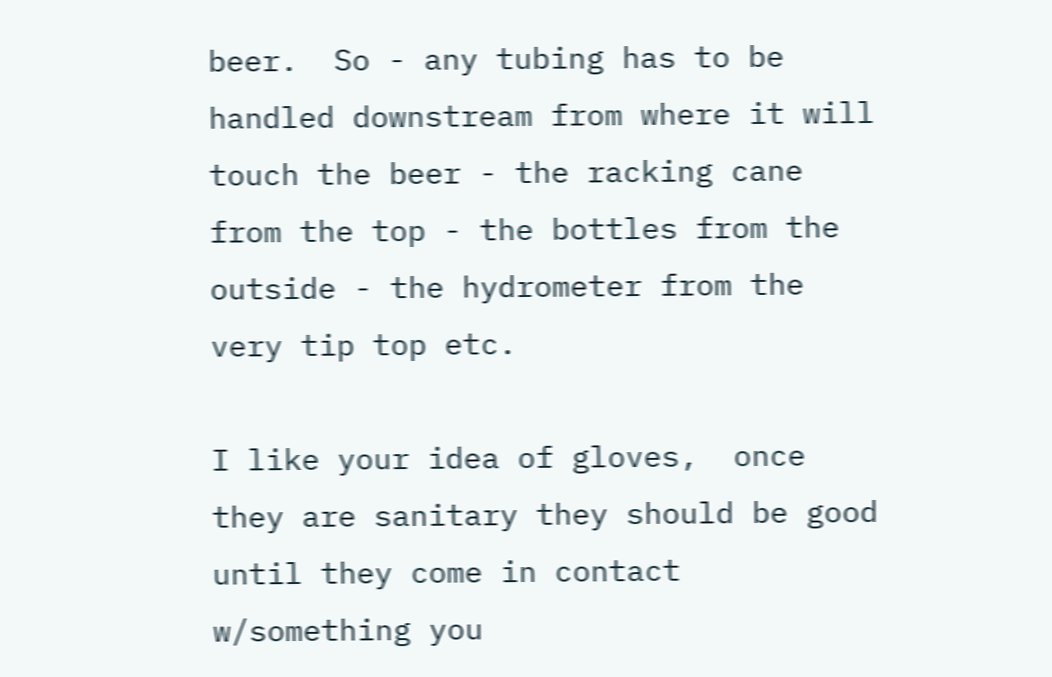beer.  So - any tubing has to be handled downstream from where it will touch the beer - the racking cane from the top - the bottles from the outside - the hydrometer from the very tip top etc.

I like your idea of gloves,  once they are sanitary they should be good until they come in contact w/something you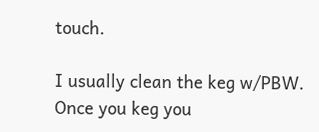touch.

I usually clean the keg w/PBW. Once you keg you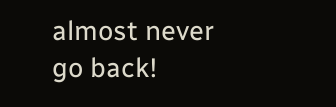almost never go back!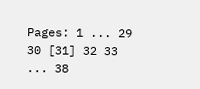Pages: 1 ... 29 30 [31] 32 33 ... 38